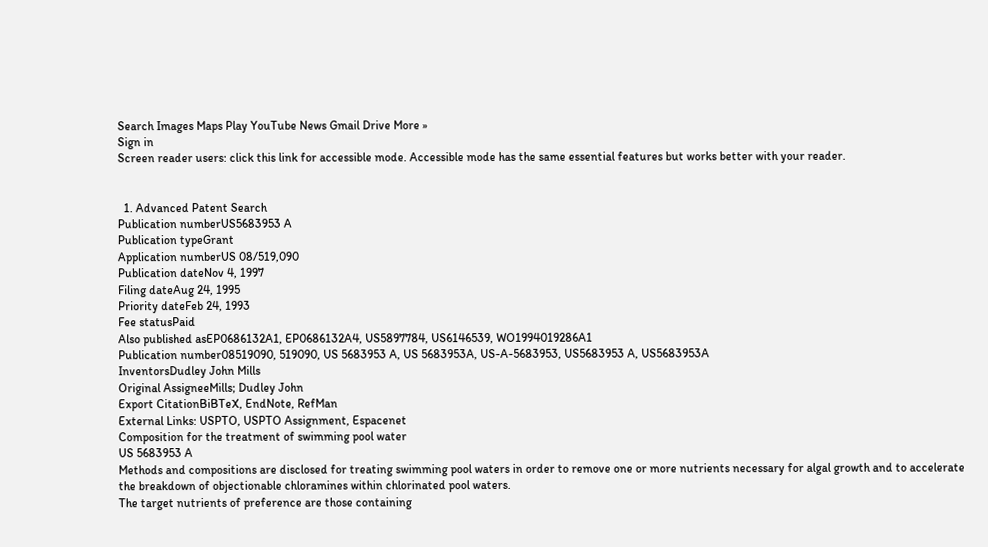Search Images Maps Play YouTube News Gmail Drive More »
Sign in
Screen reader users: click this link for accessible mode. Accessible mode has the same essential features but works better with your reader.


  1. Advanced Patent Search
Publication numberUS5683953 A
Publication typeGrant
Application numberUS 08/519,090
Publication dateNov 4, 1997
Filing dateAug 24, 1995
Priority dateFeb 24, 1993
Fee statusPaid
Also published asEP0686132A1, EP0686132A4, US5897784, US6146539, WO1994019286A1
Publication number08519090, 519090, US 5683953 A, US 5683953A, US-A-5683953, US5683953 A, US5683953A
InventorsDudley John Mills
Original AssigneeMills; Dudley John
Export CitationBiBTeX, EndNote, RefMan
External Links: USPTO, USPTO Assignment, Espacenet
Composition for the treatment of swimming pool water
US 5683953 A
Methods and compositions are disclosed for treating swimming pool waters in order to remove one or more nutrients necessary for algal growth and to accelerate the breakdown of objectionable chloramines within chlorinated pool waters.
The target nutrients of preference are those containing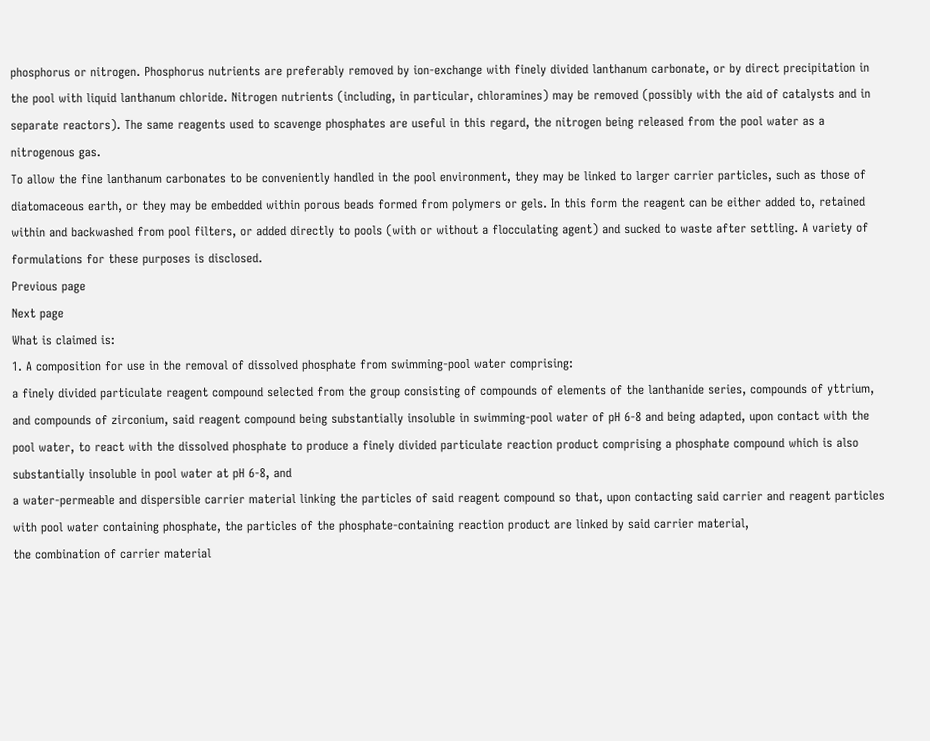phosphorus or nitrogen. Phosphorus nutrients are preferably removed by ion-exchange with finely divided lanthanum carbonate, or by direct precipitation in the pool with liquid lanthanum chloride. Nitrogen nutrients (including, in particular, chloramines) may be removed (possibly with the aid of catalysts and in separate reactors). The same reagents used to scavenge phosphates are useful in this regard, the nitrogen being released from the pool water as a nitrogenous gas.
To allow the fine lanthanum carbonates to be conveniently handled in the pool environment, they may be linked to larger carrier particles, such as those of diatomaceous earth, or they may be embedded within porous beads formed from polymers or gels. In this form the reagent can be either added to, retained within and backwashed from pool filters, or added directly to pools (with or without a flocculating agent) and sucked to waste after settling. A variety of formulations for these purposes is disclosed.
Previous page
Next page
What is claimed is:
1. A composition for use in the removal of dissolved phosphate from swimming-pool water comprising:
a finely divided particulate reagent compound selected from the group consisting of compounds of elements of the lanthanide series, compounds of yttrium, and compounds of zirconium, said reagent compound being substantially insoluble in swimming-pool water of pH 6-8 and being adapted, upon contact with the pool water, to react with the dissolved phosphate to produce a finely divided particulate reaction product comprising a phosphate compound which is also substantially insoluble in pool water at pH 6-8, and
a water-permeable and dispersible carrier material linking the particles of said reagent compound so that, upon contacting said carrier and reagent particles with pool water containing phosphate, the particles of the phosphate-containing reaction product are linked by said carrier material,
the combination of carrier material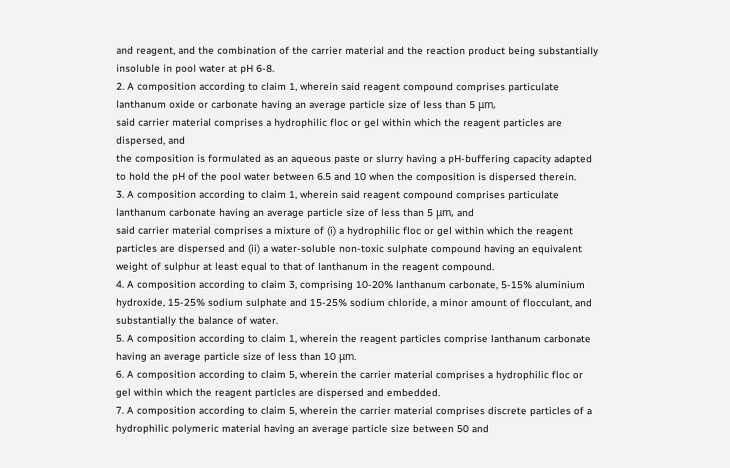and reagent, and the combination of the carrier material and the reaction product being substantially insoluble in pool water at pH 6-8.
2. A composition according to claim 1, wherein said reagent compound comprises particulate lanthanum oxide or carbonate having an average particle size of less than 5 μm,
said carrier material comprises a hydrophilic floc or gel within which the reagent particles are dispersed, and
the composition is formulated as an aqueous paste or slurry having a pH-buffering capacity adapted to hold the pH of the pool water between 6.5 and 10 when the composition is dispersed therein.
3. A composition according to claim 1, wherein said reagent compound comprises particulate lanthanum carbonate having an average particle size of less than 5 μm, and
said carrier material comprises a mixture of (i) a hydrophilic floc or gel within which the reagent particles are dispersed and (ii) a water-soluble non-toxic sulphate compound having an equivalent weight of sulphur at least equal to that of lanthanum in the reagent compound.
4. A composition according to claim 3, comprising 10-20% lanthanum carbonate, 5-15% aluminium hydroxide, 15-25% sodium sulphate and 15-25% sodium chloride, a minor amount of flocculant, and substantially the balance of water.
5. A composition according to claim 1, wherein the reagent particles comprise lanthanum carbonate having an average particle size of less than 10 μm.
6. A composition according to claim 5, wherein the carrier material comprises a hydrophilic floc or gel within which the reagent particles are dispersed and embedded.
7. A composition according to claim 5, wherein the carrier material comprises discrete particles of a hydrophilic polymeric material having an average particle size between 50 and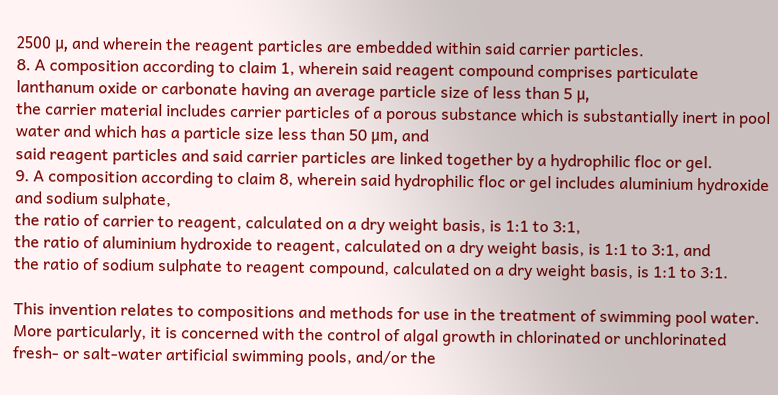2500 μ, and wherein the reagent particles are embedded within said carrier particles.
8. A composition according to claim 1, wherein said reagent compound comprises particulate lanthanum oxide or carbonate having an average particle size of less than 5 μ,
the carrier material includes carrier particles of a porous substance which is substantially inert in pool water and which has a particle size less than 50 μm, and
said reagent particles and said carrier particles are linked together by a hydrophilic floc or gel.
9. A composition according to claim 8, wherein said hydrophilic floc or gel includes aluminium hydroxide and sodium sulphate,
the ratio of carrier to reagent, calculated on a dry weight basis, is 1:1 to 3:1,
the ratio of aluminium hydroxide to reagent, calculated on a dry weight basis, is 1:1 to 3:1, and
the ratio of sodium sulphate to reagent compound, calculated on a dry weight basis, is 1:1 to 3:1.

This invention relates to compositions and methods for use in the treatment of swimming pool water. More particularly, it is concerned with the control of algal growth in chlorinated or unchlorinated fresh- or salt-water artificial swimming pools, and/or the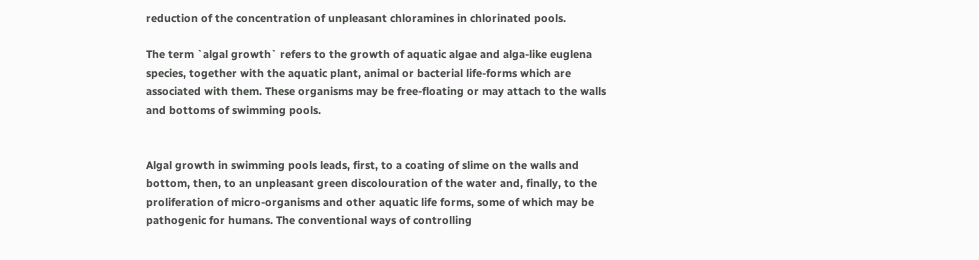reduction of the concentration of unpleasant chloramines in chlorinated pools.

The term `algal growth` refers to the growth of aquatic algae and alga-like euglena species, together with the aquatic plant, animal or bacterial life-forms which are associated with them. These organisms may be free-floating or may attach to the walls and bottoms of swimming pools.


Algal growth in swimming pools leads, first, to a coating of slime on the walls and bottom, then, to an unpleasant green discolouration of the water and, finally, to the proliferation of micro-organisms and other aquatic life forms, some of which may be pathogenic for humans. The conventional ways of controlling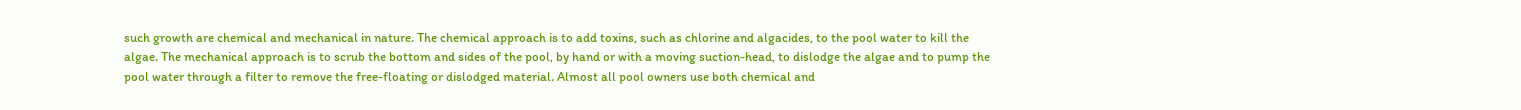such growth are chemical and mechanical in nature. The chemical approach is to add toxins, such as chlorine and algacides, to the pool water to kill the algae. The mechanical approach is to scrub the bottom and sides of the pool, by hand or with a moving suction-head, to dislodge the algae and to pump the pool water through a filter to remove the free-floating or dislodged material. Almost all pool owners use both chemical and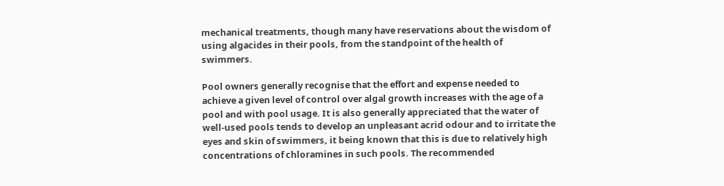mechanical treatments, though many have reservations about the wisdom of using algacides in their pools, from the standpoint of the health of swimmers.

Pool owners generally recognise that the effort and expense needed to achieve a given level of control over algal growth increases with the age of a pool and with pool usage. It is also generally appreciated that the water of well-used pools tends to develop an unpleasant acrid odour and to irritate the eyes and skin of swimmers, it being known that this is due to relatively high concentrations of chloramines in such pools. The recommended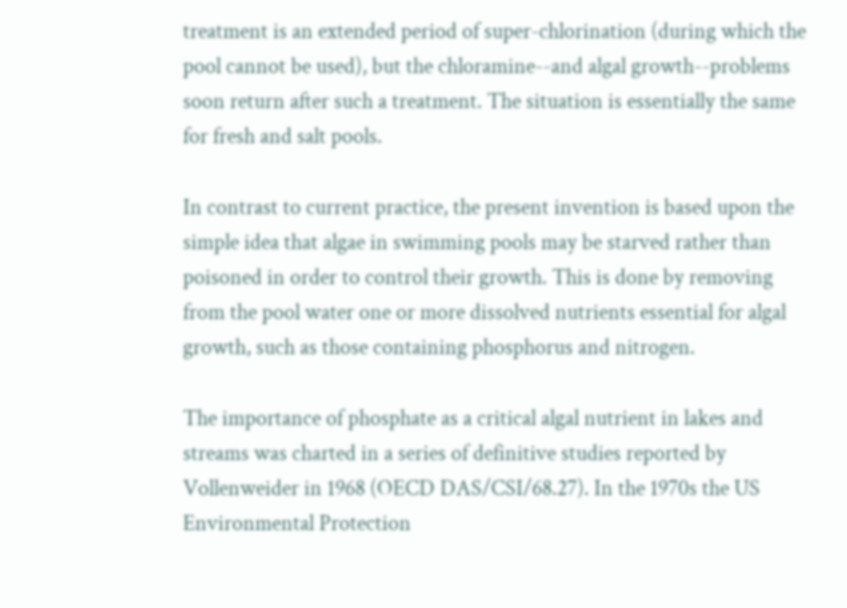treatment is an extended period of super-chlorination (during which the pool cannot be used), but the chloramine--and algal growth--problems soon return after such a treatment. The situation is essentially the same for fresh and salt pools.

In contrast to current practice, the present invention is based upon the simple idea that algae in swimming pools may be starved rather than poisoned in order to control their growth. This is done by removing from the pool water one or more dissolved nutrients essential for algal growth, such as those containing phosphorus and nitrogen.

The importance of phosphate as a critical algal nutrient in lakes and streams was charted in a series of definitive studies reported by Vollenweider in 1968 (OECD DAS/CSI/68.27). In the 1970s the US Environmental Protection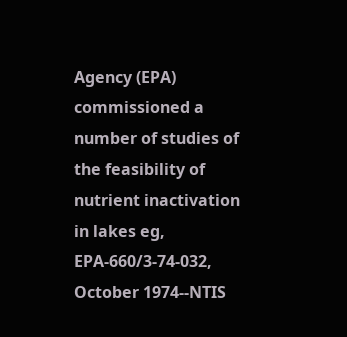Agency (EPA) commissioned a number of studies of the feasibility of nutrient inactivation in lakes eg, EPA-660/3-74-032, October 1974--NTIS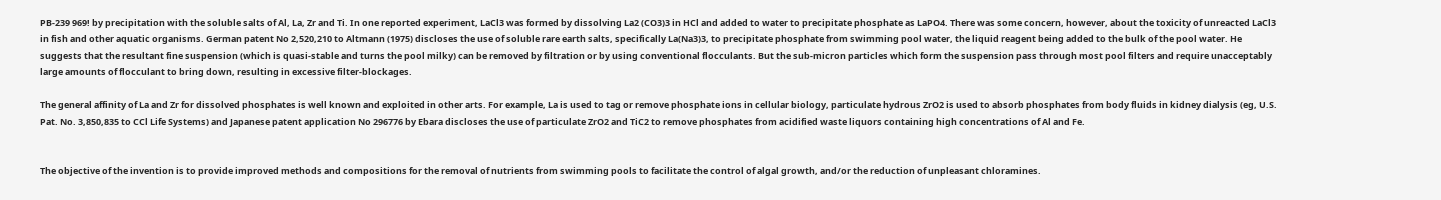PB-239 969! by precipitation with the soluble salts of Al, La, Zr and Ti. In one reported experiment, LaCl3 was formed by dissolving La2 (CO3)3 in HCl and added to water to precipitate phosphate as LaPO4. There was some concern, however, about the toxicity of unreacted LaCl3 in fish and other aquatic organisms. German patent No 2,520,210 to Altmann (1975) discloses the use of soluble rare earth salts, specifically La(Na3)3, to precipitate phosphate from swimming pool water, the liquid reagent being added to the bulk of the pool water. He suggests that the resultant fine suspension (which is quasi-stable and turns the pool milky) can be removed by filtration or by using conventional flocculants. But the sub-micron particles which form the suspension pass through most pool filters and require unacceptably large amounts of flocculant to bring down, resulting in excessive filter-blockages.

The general affinity of La and Zr for dissolved phosphates is well known and exploited in other arts. For example, La is used to tag or remove phosphate ions in cellular biology, particulate hydrous ZrO2 is used to absorb phosphates from body fluids in kidney dialysis (eg, U.S. Pat. No. 3,850,835 to CCl Life Systems) and Japanese patent application No 296776 by Ebara discloses the use of particulate ZrO2 and TiC2 to remove phosphates from acidified waste liquors containing high concentrations of Al and Fe.


The objective of the invention is to provide improved methods and compositions for the removal of nutrients from swimming pools to facilitate the control of algal growth, and/or the reduction of unpleasant chloramines.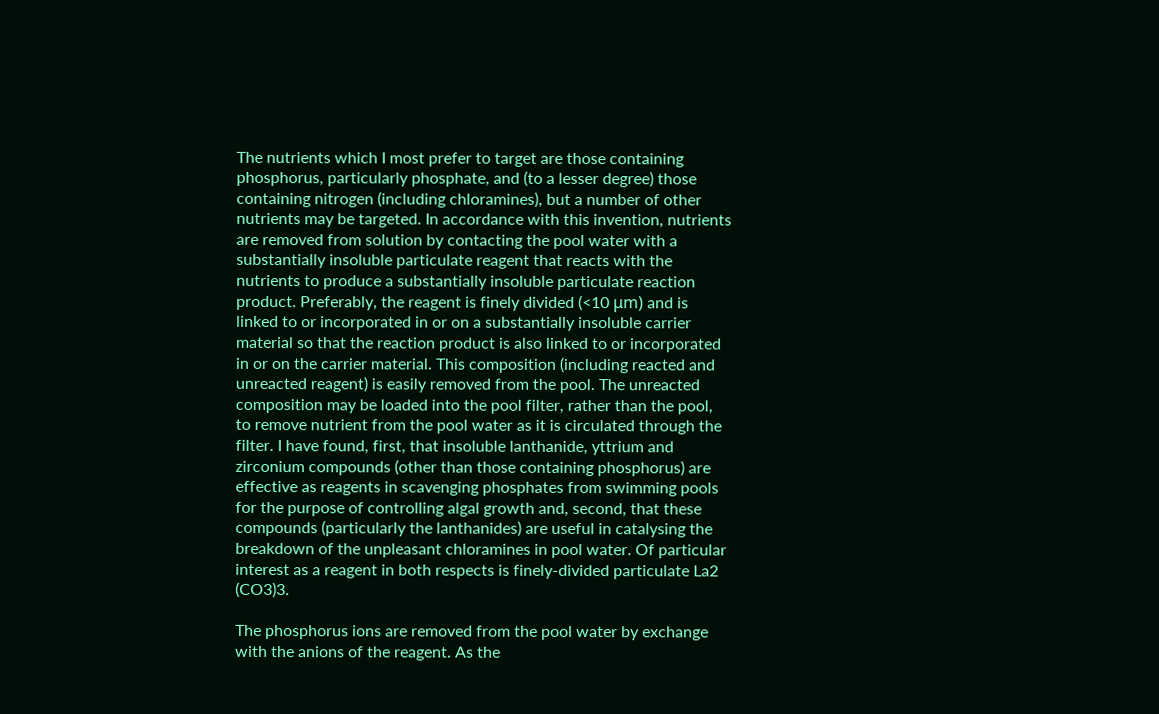The nutrients which I most prefer to target are those containing phosphorus, particularly phosphate, and (to a lesser degree) those containing nitrogen (including chloramines), but a number of other nutrients may be targeted. In accordance with this invention, nutrients are removed from solution by contacting the pool water with a substantially insoluble particulate reagent that reacts with the nutrients to produce a substantially insoluble particulate reaction product. Preferably, the reagent is finely divided (<10 μm) and is linked to or incorporated in or on a substantially insoluble carrier material so that the reaction product is also linked to or incorporated in or on the carrier material. This composition (including reacted and unreacted reagent) is easily removed from the pool. The unreacted composition may be loaded into the pool filter, rather than the pool, to remove nutrient from the pool water as it is circulated through the filter. I have found, first, that insoluble lanthanide, yttrium and zirconium compounds (other than those containing phosphorus) are effective as reagents in scavenging phosphates from swimming pools for the purpose of controlling algal growth and, second, that these compounds (particularly the lanthanides) are useful in catalysing the breakdown of the unpleasant chloramines in pool water. Of particular interest as a reagent in both respects is finely-divided particulate La2 (CO3)3.

The phosphorus ions are removed from the pool water by exchange with the anions of the reagent. As the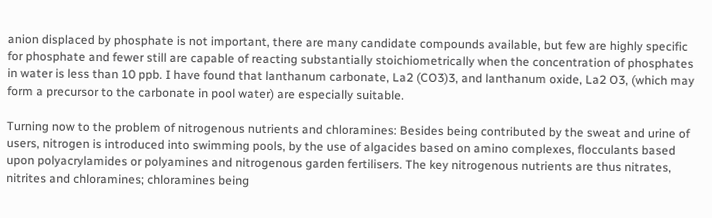anion displaced by phosphate is not important, there are many candidate compounds available, but few are highly specific for phosphate and fewer still are capable of reacting substantially stoichiometrically when the concentration of phosphates in water is less than 10 ppb. I have found that lanthanum carbonate, La2 (CO3)3, and lanthanum oxide, La2 O3, (which may form a precursor to the carbonate in pool water) are especially suitable.

Turning now to the problem of nitrogenous nutrients and chloramines: Besides being contributed by the sweat and urine of users, nitrogen is introduced into swimming pools, by the use of algacides based on amino complexes, flocculants based upon polyacrylamides or polyamines and nitrogenous garden fertilisers. The key nitrogenous nutrients are thus nitrates, nitrites and chloramines; chloramines being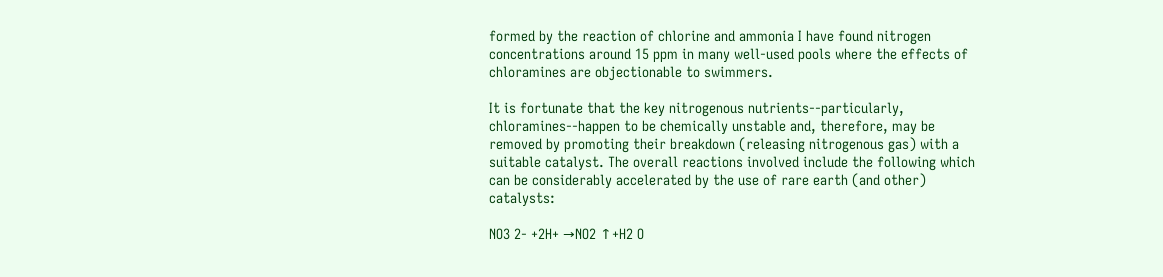formed by the reaction of chlorine and ammonia I have found nitrogen concentrations around 15 ppm in many well-used pools where the effects of chloramines are objectionable to swimmers.

It is fortunate that the key nitrogenous nutrients--particularly, chloramines--happen to be chemically unstable and, therefore, may be removed by promoting their breakdown (releasing nitrogenous gas) with a suitable catalyst. The overall reactions involved include the following which can be considerably accelerated by the use of rare earth (and other) catalysts:

NO3 2- +2H+ →NO2 ↑+H2 O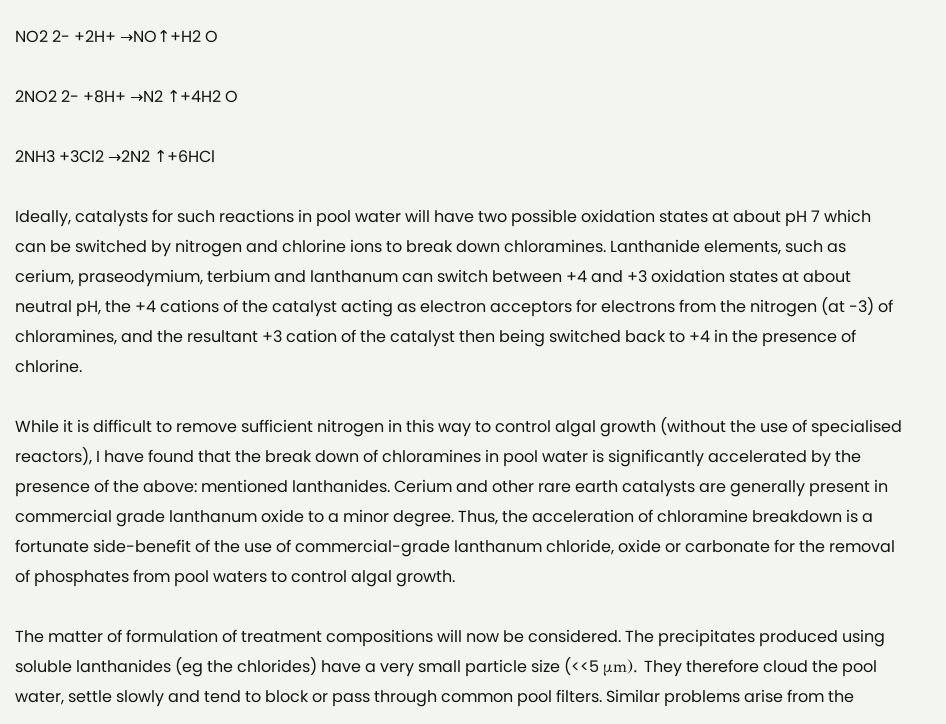NO2 2- +2H+ →NO↑+H2 O

2NO2 2- +8H+ →N2 ↑+4H2 O

2NH3 +3Cl2 →2N2 ↑+6HCl

Ideally, catalysts for such reactions in pool water will have two possible oxidation states at about pH 7 which can be switched by nitrogen and chlorine ions to break down chloramines. Lanthanide elements, such as cerium, praseodymium, terbium and lanthanum can switch between +4 and +3 oxidation states at about neutral pH, the +4 cations of the catalyst acting as electron acceptors for electrons from the nitrogen (at -3) of chloramines, and the resultant +3 cation of the catalyst then being switched back to +4 in the presence of chlorine.

While it is difficult to remove sufficient nitrogen in this way to control algal growth (without the use of specialised reactors), I have found that the break down of chloramines in pool water is significantly accelerated by the presence of the above: mentioned lanthanides. Cerium and other rare earth catalysts are generally present in commercial grade lanthanum oxide to a minor degree. Thus, the acceleration of chloramine breakdown is a fortunate side-benefit of the use of commercial-grade lanthanum chloride, oxide or carbonate for the removal of phosphates from pool waters to control algal growth.

The matter of formulation of treatment compositions will now be considered. The precipitates produced using soluble lanthanides (eg the chlorides) have a very small particle size (<<5 μm). They therefore cloud the pool water, settle slowly and tend to block or pass through common pool filters. Similar problems arise from the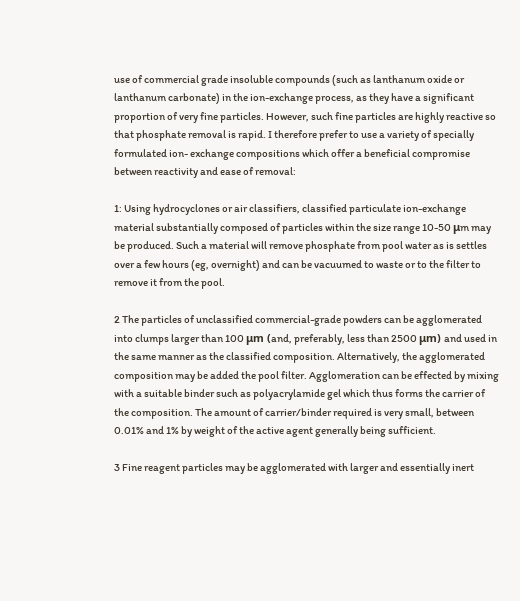use of commercial grade insoluble compounds (such as lanthanum oxide or lanthanum carbonate) in the ion-exchange process, as they have a significant proportion of very fine particles. However, such fine particles are highly reactive so that phosphate removal is rapid. I therefore prefer to use a variety of specially formulated ion- exchange compositions which offer a beneficial compromise between reactivity and ease of removal:

1: Using hydrocyclones or air classifiers, classified particulate ion-exchange material substantially composed of particles within the size range 10-50 μm may be produced. Such a material will remove phosphate from pool water as is settles over a few hours (eg, overnight) and can be vacuumed to waste or to the filter to remove it from the pool.

2 The particles of unclassified commercial-grade powders can be agglomerated into clumps larger than 100 μm (and, preferably, less than 2500 μm) and used in the same manner as the classified composition. Alternatively, the agglomerated composition may be added the pool filter. Agglomeration can be effected by mixing with a suitable binder such as polyacrylamide gel which thus forms the carrier of the composition. The amount of carrier/binder required is very small, between 0.01% and 1% by weight of the active agent generally being sufficient.

3 Fine reagent particles may be agglomerated with larger and essentially inert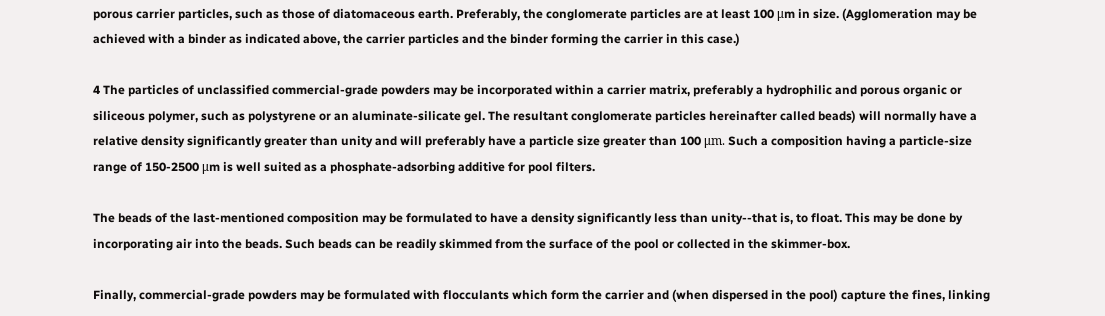porous carrier particles, such as those of diatomaceous earth. Preferably, the conglomerate particles are at least 100 μm in size. (Agglomeration may be achieved with a binder as indicated above, the carrier particles and the binder forming the carrier in this case.)

4 The particles of unclassified commercial-grade powders may be incorporated within a carrier matrix, preferably a hydrophilic and porous organic or siliceous polymer, such as polystyrene or an aluminate-silicate gel. The resultant conglomerate particles hereinafter called beads) will normally have a relative density significantly greater than unity and will preferably have a particle size greater than 100 μm. Such a composition having a particle-size range of 150-2500 μm is well suited as a phosphate-adsorbing additive for pool filters.

The beads of the last-mentioned composition may be formulated to have a density significantly less than unity--that is, to float. This may be done by incorporating air into the beads. Such beads can be readily skimmed from the surface of the pool or collected in the skimmer-box.

Finally, commercial-grade powders may be formulated with flocculants which form the carrier and (when dispersed in the pool) capture the fines, linking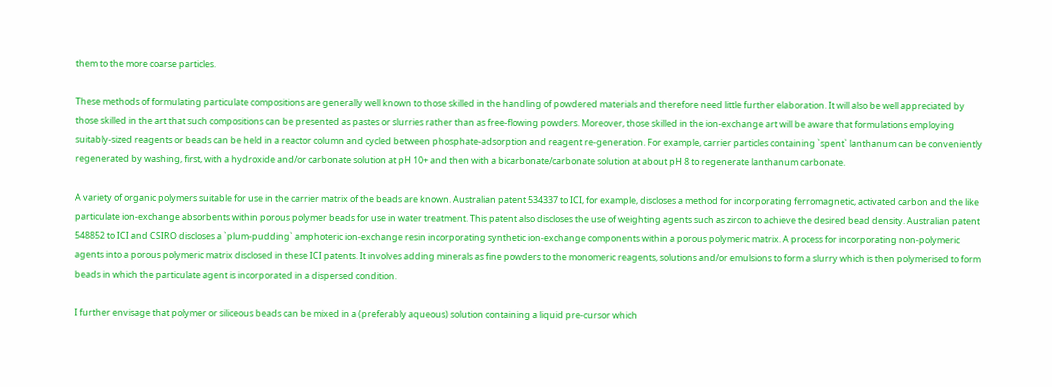them to the more coarse particles.

These methods of formulating particulate compositions are generally well known to those skilled in the handling of powdered materials and therefore need little further elaboration. It will also be well appreciated by those skilled in the art that such compositions can be presented as pastes or slurries rather than as free-flowing powders. Moreover, those skilled in the ion-exchange art will be aware that formulations employing suitably-sized reagents or beads can be held in a reactor column and cycled between phosphate-adsorption and reagent re-generation. For example, carrier particles containing `spent` lanthanum can be conveniently regenerated by washing, first, with a hydroxide and/or carbonate solution at pH 10+ and then with a bicarbonate/carbonate solution at about pH 8 to regenerate lanthanum carbonate.

A variety of organic polymers suitable for use in the carrier matrix of the beads are known. Australian patent 534337 to ICI, for example, discloses a method for incorporating ferromagnetic, activated carbon and the like particulate ion-exchange absorbents within porous polymer beads for use in water treatment. This patent also discloses the use of weighting agents such as zircon to achieve the desired bead density. Australian patent 548852 to ICI and CSIRO discloses a `plum-pudding` amphoteric ion-exchange resin incorporating synthetic ion-exchange components within a porous polymeric matrix. A process for incorporating non-polymeric agents into a porous polymeric matrix disclosed in these ICI patents. It involves adding minerals as fine powders to the monomeric reagents, solutions and/or emulsions to form a slurry which is then polymerised to form beads in which the particulate agent is incorporated in a dispersed condition.

I further envisage that polymer or siliceous beads can be mixed in a (preferably aqueous) solution containing a liquid pre-cursor which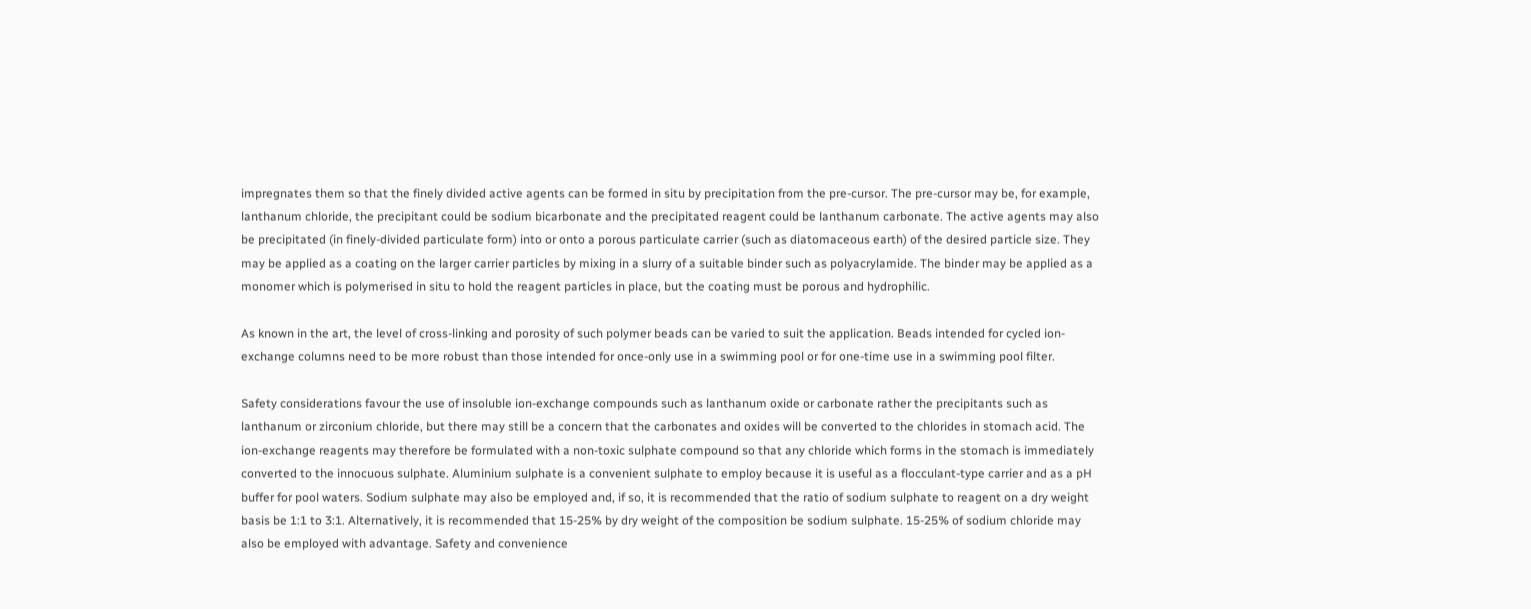impregnates them so that the finely divided active agents can be formed in situ by precipitation from the pre-cursor. The pre-cursor may be, for example, lanthanum chloride, the precipitant could be sodium bicarbonate and the precipitated reagent could be lanthanum carbonate. The active agents may also be precipitated (in finely-divided particulate form) into or onto a porous particulate carrier (such as diatomaceous earth) of the desired particle size. They may be applied as a coating on the larger carrier particles by mixing in a slurry of a suitable binder such as polyacrylamide. The binder may be applied as a monomer which is polymerised in situ to hold the reagent particles in place, but the coating must be porous and hydrophilic.

As known in the art, the level of cross-linking and porosity of such polymer beads can be varied to suit the application. Beads intended for cycled ion-exchange columns need to be more robust than those intended for once-only use in a swimming pool or for one-time use in a swimming pool filter.

Safety considerations favour the use of insoluble ion-exchange compounds such as lanthanum oxide or carbonate rather the precipitants such as lanthanum or zirconium chloride, but there may still be a concern that the carbonates and oxides will be converted to the chlorides in stomach acid. The ion-exchange reagents may therefore be formulated with a non-toxic sulphate compound so that any chloride which forms in the stomach is immediately converted to the innocuous sulphate. Aluminium sulphate is a convenient sulphate to employ because it is useful as a flocculant-type carrier and as a pH buffer for pool waters. Sodium sulphate may also be employed and, if so, it is recommended that the ratio of sodium sulphate to reagent on a dry weight basis be 1:1 to 3:1. Alternatively, it is recommended that 15-25% by dry weight of the composition be sodium sulphate. 15-25% of sodium chloride may also be employed with advantage. Safety and convenience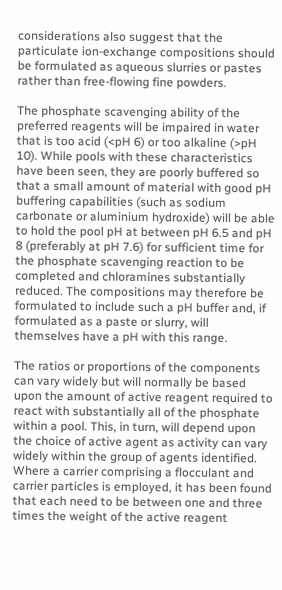considerations also suggest that the particulate ion-exchange compositions should be formulated as aqueous slurries or pastes rather than free-flowing fine powders.

The phosphate scavenging ability of the preferred reagents will be impaired in water that is too acid (<pH 6) or too alkaline (>pH 10). While pools with these characteristics have been seen, they are poorly buffered so that a small amount of material with good pH buffering capabilities (such as sodium carbonate or aluminium hydroxide) will be able to hold the pool pH at between pH 6.5 and pH 8 (preferably at pH 7.6) for sufficient time for the phosphate scavenging reaction to be completed and chloramines substantially reduced. The compositions may therefore be formulated to include such a pH buffer and, if formulated as a paste or slurry, will themselves have a pH with this range.

The ratios or proportions of the components can vary widely but will normally be based upon the amount of active reagent required to react with substantially all of the phosphate within a pool. This, in turn, will depend upon the choice of active agent as activity can vary widely within the group of agents identified. Where a carrier comprising a flocculant and carrier particles is employed, it has been found that each need to be between one and three times the weight of the active reagent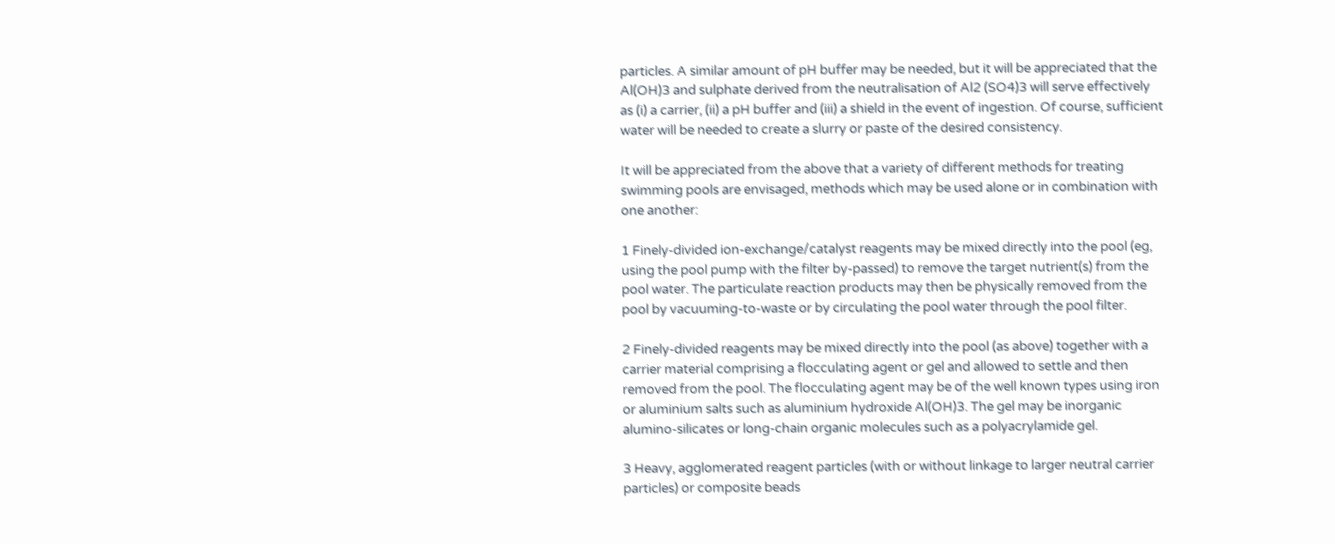particles. A similar amount of pH buffer may be needed, but it will be appreciated that the Al(OH)3 and sulphate derived from the neutralisation of Al2 (SO4)3 will serve effectively as (i) a carrier, (ii) a pH buffer and (iii) a shield in the event of ingestion. Of course, sufficient water will be needed to create a slurry or paste of the desired consistency.

It will be appreciated from the above that a variety of different methods for treating swimming pools are envisaged, methods which may be used alone or in combination with one another:

1 Finely-divided ion-exchange/catalyst reagents may be mixed directly into the pool (eg, using the pool pump with the filter by-passed) to remove the target nutrient(s) from the pool water. The particulate reaction products may then be physically removed from the pool by vacuuming-to-waste or by circulating the pool water through the pool filter.

2 Finely-divided reagents may be mixed directly into the pool (as above) together with a carrier material comprising a flocculating agent or gel and allowed to settle and then removed from the pool. The flocculating agent may be of the well known types using iron or aluminium salts such as aluminium hydroxide Al(OH)3. The gel may be inorganic alumino-silicates or long-chain organic molecules such as a polyacrylamide gel.

3 Heavy, agglomerated reagent particles (with or without linkage to larger neutral carrier particles) or composite beads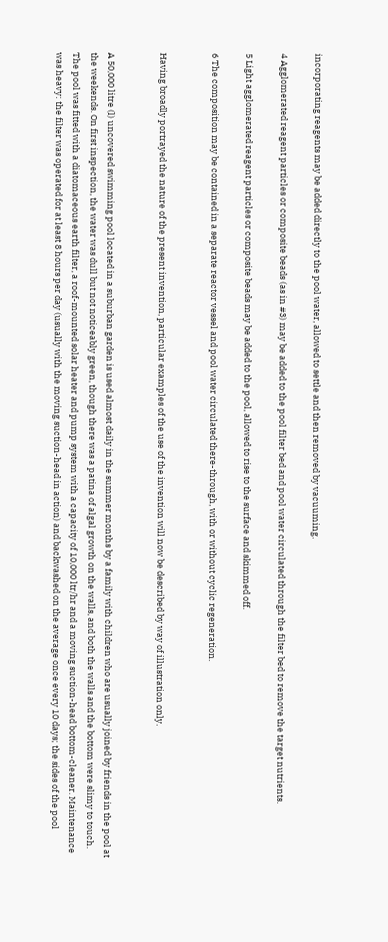incorporating reagents may be added directly to the pool water, allowed to settle and then removed by vacuuming.

4 Agglomerated reagent particles or composite beads (as in #3) may be added to the pool filter bed and pool water circulated through the filter bed to remove the target nutrients.

5 Light agglomerated reagent particles or composite beads may be added to the pool, allowed to rise to the surface and skimmed off.

6 The composition may be contained in a separate reactor vessel and pool water circulated there-through, with or without cyclic regeneration.


Having broadly portrayed the nature of the present invention, particular examples of the use of the invention will now be described by way of illustration only.


A 50,000 litre (l) uncovered swimming pool located in a suburban garden is used almost daily in the summer months by a family with children who are usually joined by friends in the pool at the weekends. On first inspection, the water was dull but not noticeably green, though there was a patina of algal growth on the walls, and both the walls and the bottom were slimy to touch. The pool was fitted with a diatomaceous earth filter, a roof-mounted solar heater and pump system with a capacity of 10,000 ltr/hr and a moving suction-head bottom-cleaner. Maintenance was heavy: the filter was operated for at least 8 hours per day (usually with the moving suction-head in action) and backwashed on the average once every 10 days; the sides of the pool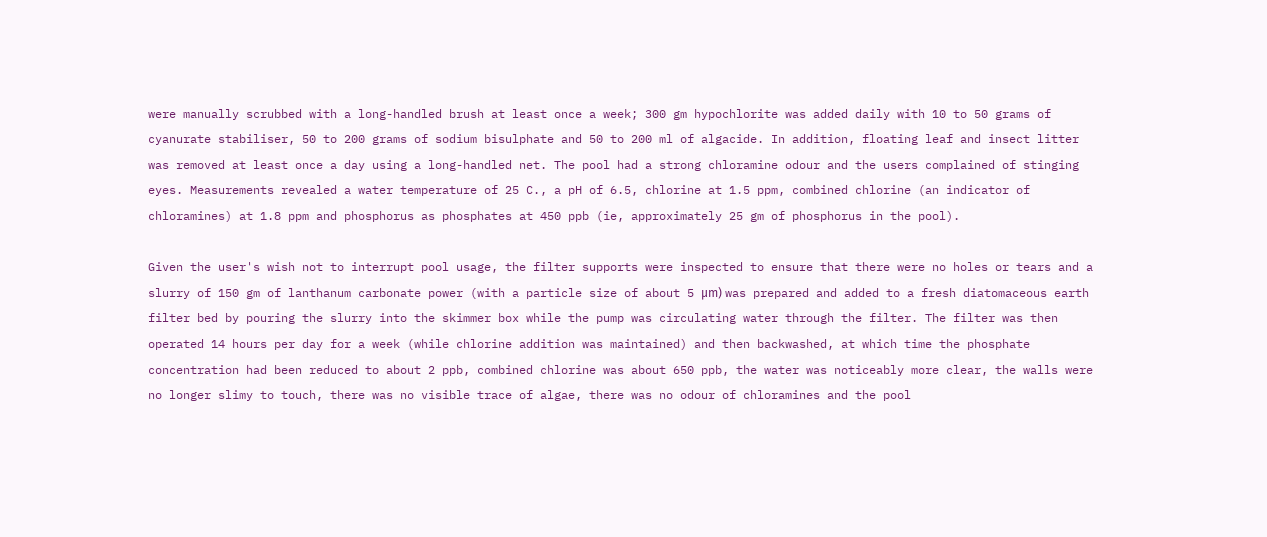were manually scrubbed with a long-handled brush at least once a week; 300 gm hypochlorite was added daily with 10 to 50 grams of cyanurate stabiliser, 50 to 200 grams of sodium bisulphate and 50 to 200 ml of algacide. In addition, floating leaf and insect litter was removed at least once a day using a long-handled net. The pool had a strong chloramine odour and the users complained of stinging eyes. Measurements revealed a water temperature of 25 C., a pH of 6.5, chlorine at 1.5 ppm, combined chlorine (an indicator of chloramines) at 1.8 ppm and phosphorus as phosphates at 450 ppb (ie, approximately 25 gm of phosphorus in the pool).

Given the user's wish not to interrupt pool usage, the filter supports were inspected to ensure that there were no holes or tears and a slurry of 150 gm of lanthanum carbonate power (with a particle size of about 5 μm) was prepared and added to a fresh diatomaceous earth filter bed by pouring the slurry into the skimmer box while the pump was circulating water through the filter. The filter was then operated 14 hours per day for a week (while chlorine addition was maintained) and then backwashed, at which time the phosphate concentration had been reduced to about 2 ppb, combined chlorine was about 650 ppb, the water was noticeably more clear, the walls were no longer slimy to touch, there was no visible trace of algae, there was no odour of chloramines and the pool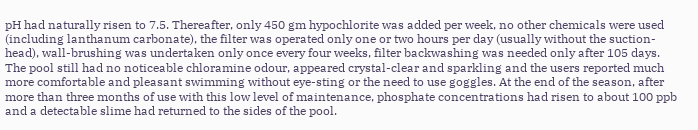pH had naturally risen to 7.5. Thereafter, only 450 gm hypochlorite was added per week, no other chemicals were used (including lanthanum carbonate), the filter was operated only one or two hours per day (usually without the suction-head), wall-brushing was undertaken only once every four weeks, filter backwashing was needed only after 105 days. The pool still had no noticeable chloramine odour, appeared crystal-clear and sparkling and the users reported much more comfortable and pleasant swimming without eye-sting or the need to use goggles. At the end of the season, after more than three months of use with this low level of maintenance, phosphate concentrations had risen to about 100 ppb and a detectable slime had returned to the sides of the pool.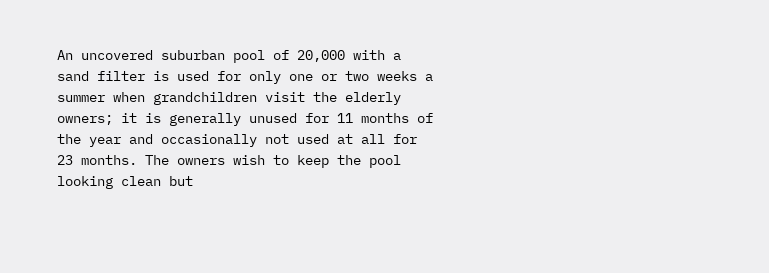An uncovered suburban pool of 20,000 with a sand filter is used for only one or two weeks a summer when grandchildren visit the elderly owners; it is generally unused for 11 months of the year and occasionally not used at all for 23 months. The owners wish to keep the pool looking clean but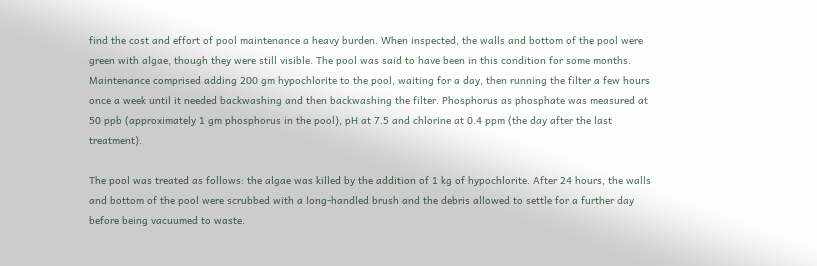find the cost and effort of pool maintenance a heavy burden. When inspected, the walls and bottom of the pool were green with algae, though they were still visible. The pool was said to have been in this condition for some months. Maintenance comprised adding 200 gm hypochlorite to the pool, waiting for a day, then running the filter a few hours once a week until it needed backwashing and then backwashing the filter. Phosphorus as phosphate was measured at 50 ppb (approximately 1 gm phosphorus in the pool), pH at 7.5 and chlorine at 0.4 ppm (the day after the last treatment).

The pool was treated as follows: the algae was killed by the addition of 1 kg of hypochlorite. After 24 hours, the walls and bottom of the pool were scrubbed with a long-handled brush and the debris allowed to settle for a further day before being vacuumed to waste.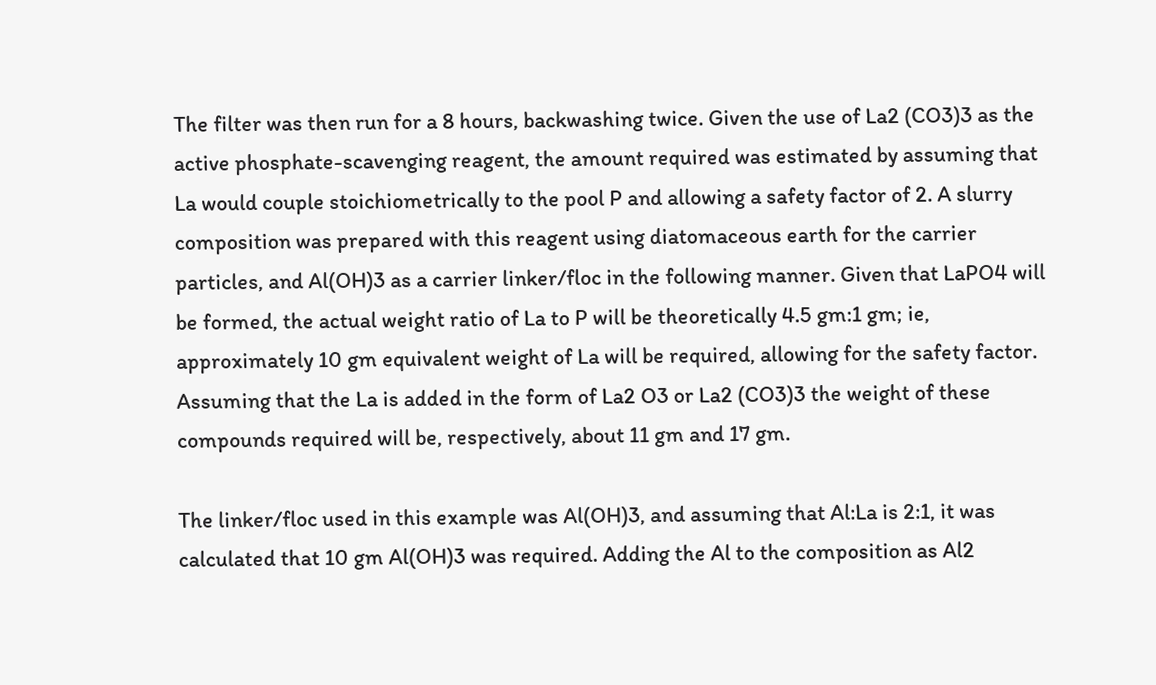The filter was then run for a 8 hours, backwashing twice. Given the use of La2 (CO3)3 as the active phosphate-scavenging reagent, the amount required was estimated by assuming that La would couple stoichiometrically to the pool P and allowing a safety factor of 2. A slurry composition was prepared with this reagent using diatomaceous earth for the carrier particles, and Al(OH)3 as a carrier linker/floc in the following manner. Given that LaPO4 will be formed, the actual weight ratio of La to P will be theoretically 4.5 gm:1 gm; ie, approximately 10 gm equivalent weight of La will be required, allowing for the safety factor. Assuming that the La is added in the form of La2 O3 or La2 (CO3)3 the weight of these compounds required will be, respectively, about 11 gm and 17 gm.

The linker/floc used in this example was Al(OH)3, and assuming that Al:La is 2:1, it was calculated that 10 gm Al(OH)3 was required. Adding the Al to the composition as Al2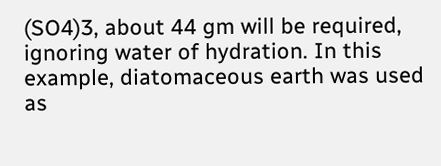(SO4)3, about 44 gm will be required, ignoring water of hydration. In this example, diatomaceous earth was used as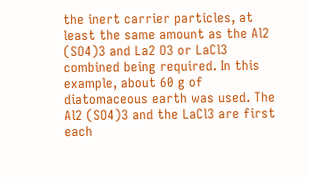the inert carrier particles, at least the same amount as the Al2 (SO4)3 and La2 O3 or LaCl3 combined being required. In this example, about 60 g of diatomaceous earth was used. The Al2 (SO4)3 and the LaCl3 are first each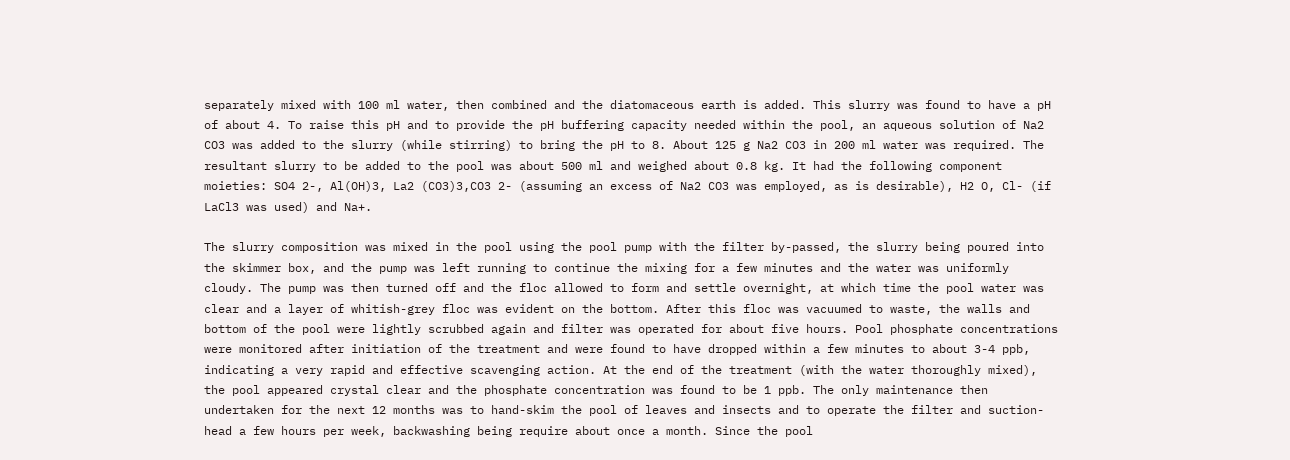separately mixed with 100 ml water, then combined and the diatomaceous earth is added. This slurry was found to have a pH of about 4. To raise this pH and to provide the pH buffering capacity needed within the pool, an aqueous solution of Na2 CO3 was added to the slurry (while stirring) to bring the pH to 8. About 125 g Na2 CO3 in 200 ml water was required. The resultant slurry to be added to the pool was about 500 ml and weighed about 0.8 kg. It had the following component moieties: SO4 2-, Al(OH)3, La2 (CO3)3,CO3 2- (assuming an excess of Na2 CO3 was employed, as is desirable), H2 O, Cl- (if LaCl3 was used) and Na+.

The slurry composition was mixed in the pool using the pool pump with the filter by-passed, the slurry being poured into the skimmer box, and the pump was left running to continue the mixing for a few minutes and the water was uniformly cloudy. The pump was then turned off and the floc allowed to form and settle overnight, at which time the pool water was clear and a layer of whitish-grey floc was evident on the bottom. After this floc was vacuumed to waste, the walls and bottom of the pool were lightly scrubbed again and filter was operated for about five hours. Pool phosphate concentrations were monitored after initiation of the treatment and were found to have dropped within a few minutes to about 3-4 ppb, indicating a very rapid and effective scavenging action. At the end of the treatment (with the water thoroughly mixed), the pool appeared crystal clear and the phosphate concentration was found to be 1 ppb. The only maintenance then undertaken for the next 12 months was to hand-skim the pool of leaves and insects and to operate the filter and suction-head a few hours per week, backwashing being require about once a month. Since the pool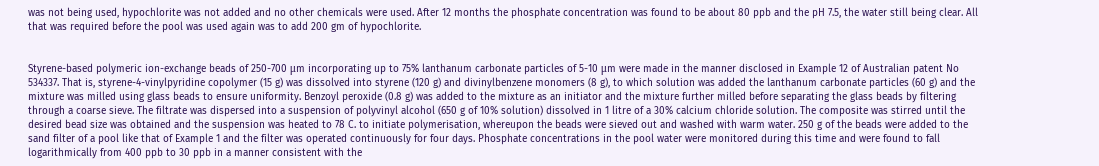was not being used, hypochlorite was not added and no other chemicals were used. After 12 months the phosphate concentration was found to be about 80 ppb and the pH 7.5, the water still being clear. All that was required before the pool was used again was to add 200 gm of hypochlorite.


Styrene-based polymeric ion-exchange beads of 250-700 μm incorporating up to 75% lanthanum carbonate particles of 5-10 μm were made in the manner disclosed in Example 12 of Australian patent No 534337. That is, styrene-4-vinylpyridine copolymer (15 g) was dissolved into styrene (120 g) and divinylbenzene monomers (8 g), to which solution was added the lanthanum carbonate particles (60 g) and the mixture was milled using glass beads to ensure uniformity. Benzoyl peroxide (0.8 g) was added to the mixture as an initiator and the mixture further milled before separating the glass beads by filtering through a coarse sieve. The filtrate was dispersed into a suspension of polyvinyl alcohol (650 g of 10% solution) dissolved in 1 litre of a 30% calcium chloride solution. The composite was stirred until the desired bead size was obtained and the suspension was heated to 78 C. to initiate polymerisation, whereupon the beads were sieved out and washed with warm water. 250 g of the beads were added to the sand filter of a pool like that of Example 1 and the filter was operated continuously for four days. Phosphate concentrations in the pool water were monitored during this time and were found to fall logarithmically from 400 ppb to 30 ppb in a manner consistent with the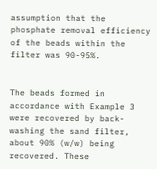assumption that the phosphate removal efficiency of the beads within the filter was 90-95%.


The beads formed in accordance with Example 3 were recovered by back-washing the sand filter, about 90% (w/w) being recovered. These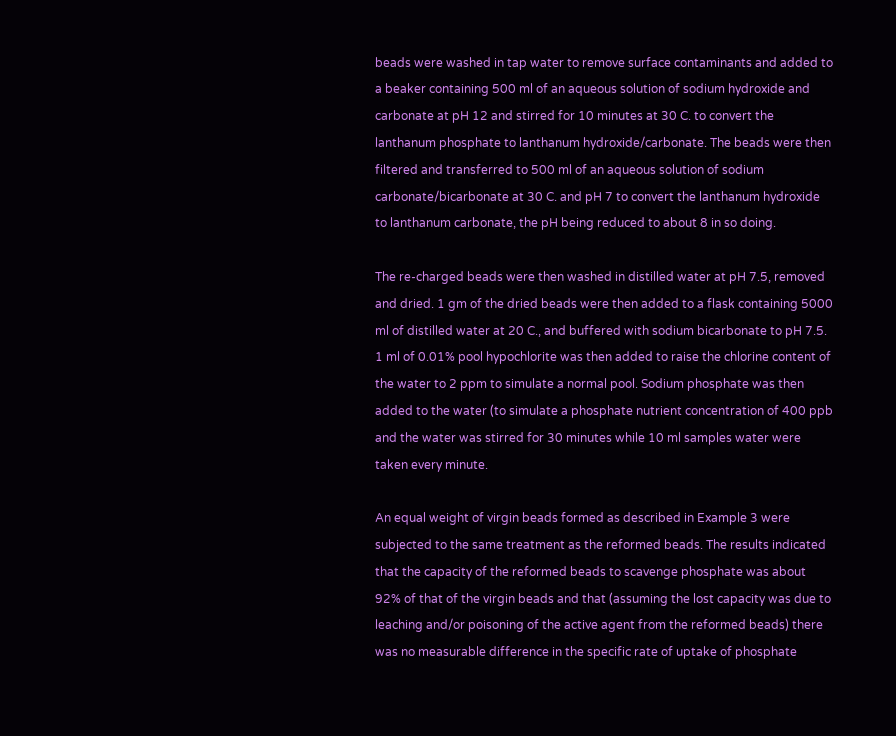beads were washed in tap water to remove surface contaminants and added to a beaker containing 500 ml of an aqueous solution of sodium hydroxide and carbonate at pH 12 and stirred for 10 minutes at 30 C. to convert the lanthanum phosphate to lanthanum hydroxide/carbonate. The beads were then filtered and transferred to 500 ml of an aqueous solution of sodium carbonate/bicarbonate at 30 C. and pH 7 to convert the lanthanum hydroxide to lanthanum carbonate, the pH being reduced to about 8 in so doing.

The re-charged beads were then washed in distilled water at pH 7.5, removed and dried. 1 gm of the dried beads were then added to a flask containing 5000 ml of distilled water at 20 C., and buffered with sodium bicarbonate to pH 7.5. 1 ml of 0.01% pool hypochlorite was then added to raise the chlorine content of the water to 2 ppm to simulate a normal pool. Sodium phosphate was then added to the water (to simulate a phosphate nutrient concentration of 400 ppb and the water was stirred for 30 minutes while 10 ml samples water were taken every minute.

An equal weight of virgin beads formed as described in Example 3 were subjected to the same treatment as the reformed beads. The results indicated that the capacity of the reformed beads to scavenge phosphate was about 92% of that of the virgin beads and that (assuming the lost capacity was due to leaching and/or poisoning of the active agent from the reformed beads) there was no measurable difference in the specific rate of uptake of phosphate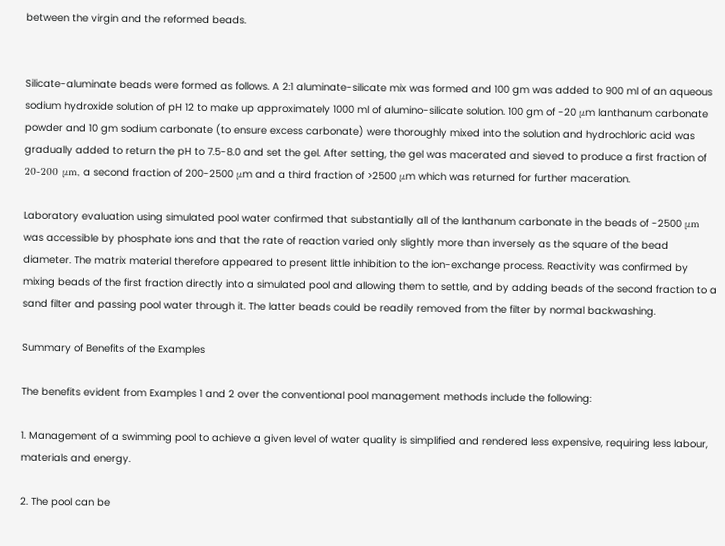between the virgin and the reformed beads.


Silicate-aluminate beads were formed as follows. A 2:1 aluminate-silicate mix was formed and 100 gm was added to 900 ml of an aqueous sodium hydroxide solution of pH 12 to make up approximately 1000 ml of alumino-silicate solution. 100 gm of -20 μm lanthanum carbonate powder and 10 gm sodium carbonate (to ensure excess carbonate) were thoroughly mixed into the solution and hydrochloric acid was gradually added to return the pH to 7.5-8.0 and set the gel. After setting, the gel was macerated and sieved to produce a first fraction of 20-200 μm, a second fraction of 200-2500 μm and a third fraction of >2500 μm which was returned for further maceration.

Laboratory evaluation using simulated pool water confirmed that substantially all of the lanthanum carbonate in the beads of -2500 μm was accessible by phosphate ions and that the rate of reaction varied only slightly more than inversely as the square of the bead diameter. The matrix material therefore appeared to present little inhibition to the ion-exchange process. Reactivity was confirmed by mixing beads of the first fraction directly into a simulated pool and allowing them to settle, and by adding beads of the second fraction to a sand filter and passing pool water through it. The latter beads could be readily removed from the filter by normal backwashing.

Summary of Benefits of the Examples

The benefits evident from Examples 1 and 2 over the conventional pool management methods include the following:

1. Management of a swimming pool to achieve a given level of water quality is simplified and rendered less expensive, requiring less labour, materials and energy.

2. The pool can be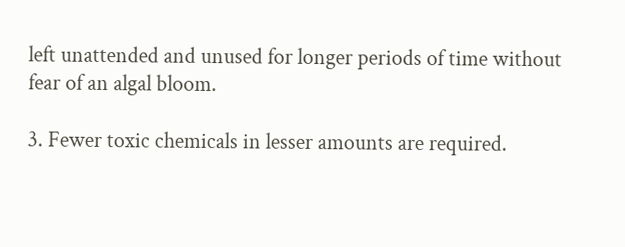left unattended and unused for longer periods of time without fear of an algal bloom.

3. Fewer toxic chemicals in lesser amounts are required.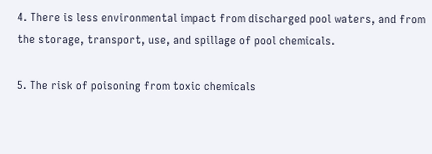4. There is less environmental impact from discharged pool waters, and from the storage, transport, use, and spillage of pool chemicals.

5. The risk of poisoning from toxic chemicals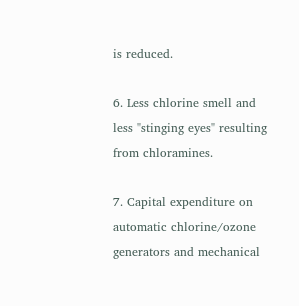is reduced.

6. Less chlorine smell and less "stinging eyes" resulting from chloramines.

7. Capital expenditure on automatic chlorine/ozone generators and mechanical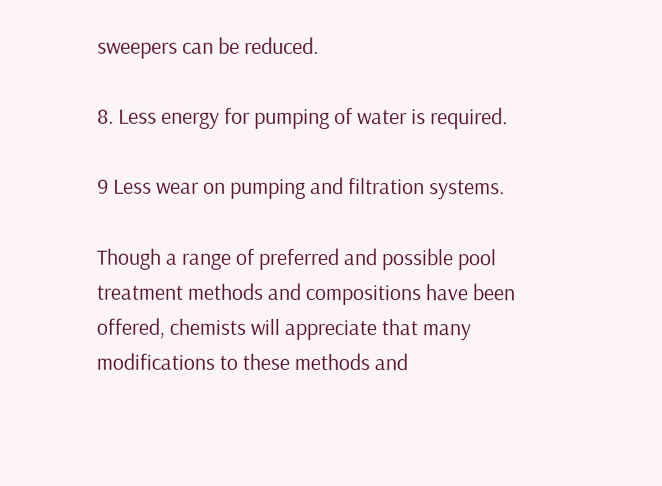sweepers can be reduced.

8. Less energy for pumping of water is required.

9 Less wear on pumping and filtration systems.

Though a range of preferred and possible pool treatment methods and compositions have been offered, chemists will appreciate that many modifications to these methods and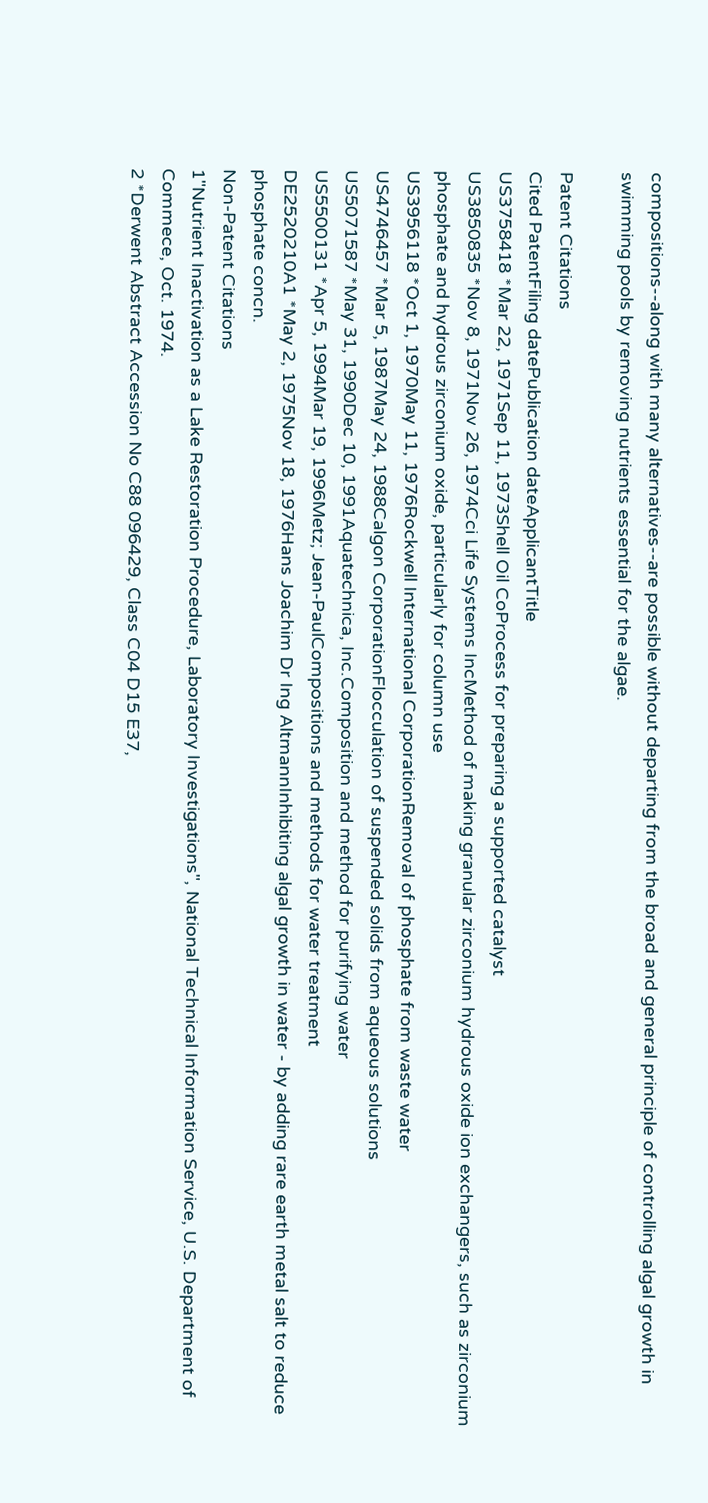compositions--along with many alternatives--are possible without departing from the broad and general principle of controlling algal growth in swimming pools by removing nutrients essential for the algae.

Patent Citations
Cited PatentFiling datePublication dateApplicantTitle
US3758418 *Mar 22, 1971Sep 11, 1973Shell Oil CoProcess for preparing a supported catalyst
US3850835 *Nov 8, 1971Nov 26, 1974Cci Life Systems IncMethod of making granular zirconium hydrous oxide ion exchangers, such as zirconium phosphate and hydrous zirconium oxide, particularly for column use
US3956118 *Oct 1, 1970May 11, 1976Rockwell International CorporationRemoval of phosphate from waste water
US4746457 *Mar 5, 1987May 24, 1988Calgon CorporationFlocculation of suspended solids from aqueous solutions
US5071587 *May 31, 1990Dec 10, 1991Aquatechnica, Inc.Composition and method for purifying water
US5500131 *Apr 5, 1994Mar 19, 1996Metz; Jean-PaulCompositions and methods for water treatment
DE2520210A1 *May 2, 1975Nov 18, 1976Hans Joachim Dr Ing AltmannInhibiting algal growth in water - by adding rare earth metal salt to reduce phosphate concn.
Non-Patent Citations
1"Nutrient Inactivation as a Lake Restoration Procedure, Laboratory Investigations", National Technical Information Service, U.S. Department of Commece, Oct. 1974.
2 *Derwent Abstract Accession No C88 096429, Class C04 D15 E37,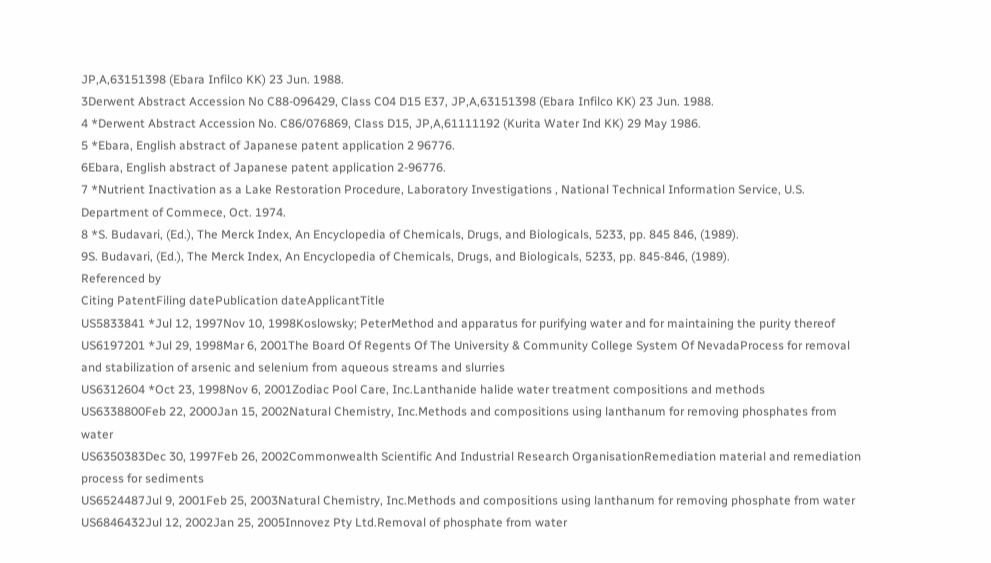JP,A,63151398 (Ebara Infilco KK) 23 Jun. 1988.
3Derwent Abstract Accession No C88-096429, Class C04 D15 E37, JP,A,63151398 (Ebara Infilco KK) 23 Jun. 1988.
4 *Derwent Abstract Accession No. C86/076869, Class D15, JP,A,61111192 (Kurita Water Ind KK) 29 May 1986.
5 *Ebara, English abstract of Japanese patent application 2 96776.
6Ebara, English abstract of Japanese patent application 2-96776.
7 *Nutrient Inactivation as a Lake Restoration Procedure, Laboratory Investigations , National Technical Information Service, U.S. Department of Commece, Oct. 1974.
8 *S. Budavari, (Ed.), The Merck Index, An Encyclopedia of Chemicals, Drugs, and Biologicals, 5233, pp. 845 846, (1989).
9S. Budavari, (Ed.), The Merck Index, An Encyclopedia of Chemicals, Drugs, and Biologicals, 5233, pp. 845-846, (1989).
Referenced by
Citing PatentFiling datePublication dateApplicantTitle
US5833841 *Jul 12, 1997Nov 10, 1998Koslowsky; PeterMethod and apparatus for purifying water and for maintaining the purity thereof
US6197201 *Jul 29, 1998Mar 6, 2001The Board Of Regents Of The University & Community College System Of NevadaProcess for removal and stabilization of arsenic and selenium from aqueous streams and slurries
US6312604 *Oct 23, 1998Nov 6, 2001Zodiac Pool Care, Inc.Lanthanide halide water treatment compositions and methods
US6338800Feb 22, 2000Jan 15, 2002Natural Chemistry, Inc.Methods and compositions using lanthanum for removing phosphates from water
US6350383Dec 30, 1997Feb 26, 2002Commonwealth Scientific And Industrial Research OrganisationRemediation material and remediation process for sediments
US6524487Jul 9, 2001Feb 25, 2003Natural Chemistry, Inc.Methods and compositions using lanthanum for removing phosphate from water
US6846432Jul 12, 2002Jan 25, 2005Innovez Pty Ltd.Removal of phosphate from water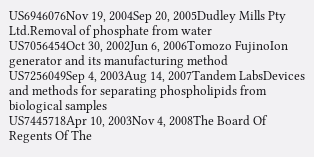US6946076Nov 19, 2004Sep 20, 2005Dudley Mills Pty Ltd.Removal of phosphate from water
US7056454Oct 30, 2002Jun 6, 2006Tomozo FujinoIon generator and its manufacturing method
US7256049Sep 4, 2003Aug 14, 2007Tandem LabsDevices and methods for separating phospholipids from biological samples
US7445718Apr 10, 2003Nov 4, 2008The Board Of Regents Of The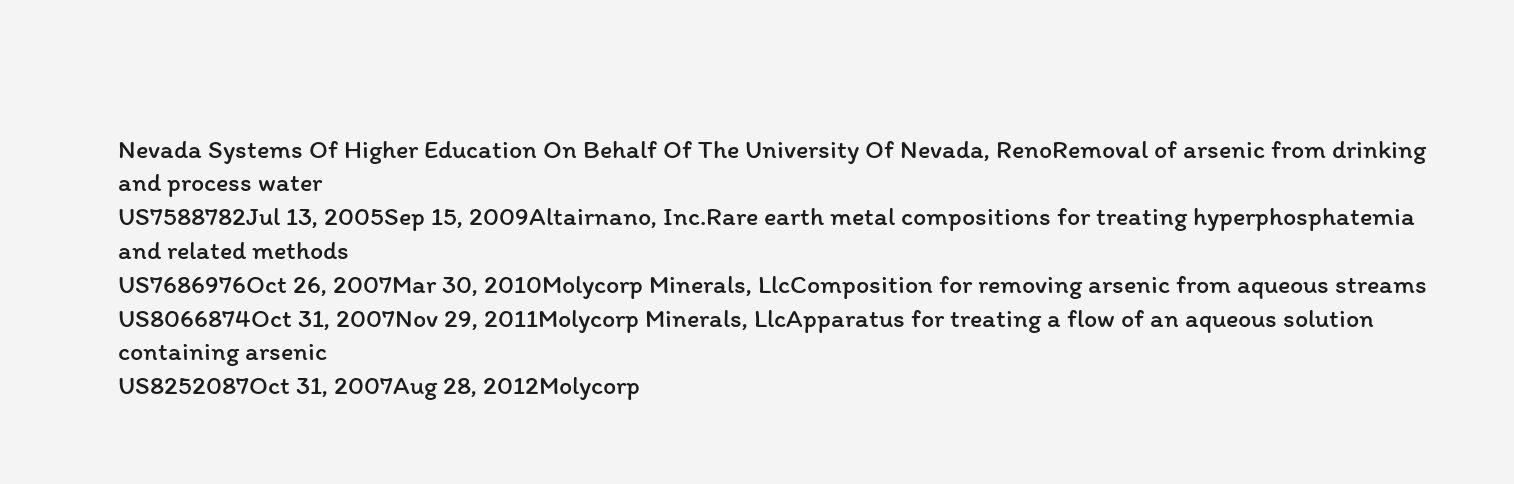Nevada Systems Of Higher Education On Behalf Of The University Of Nevada, RenoRemoval of arsenic from drinking and process water
US7588782Jul 13, 2005Sep 15, 2009Altairnano, Inc.Rare earth metal compositions for treating hyperphosphatemia and related methods
US7686976Oct 26, 2007Mar 30, 2010Molycorp Minerals, LlcComposition for removing arsenic from aqueous streams
US8066874Oct 31, 2007Nov 29, 2011Molycorp Minerals, LlcApparatus for treating a flow of an aqueous solution containing arsenic
US8252087Oct 31, 2007Aug 28, 2012Molycorp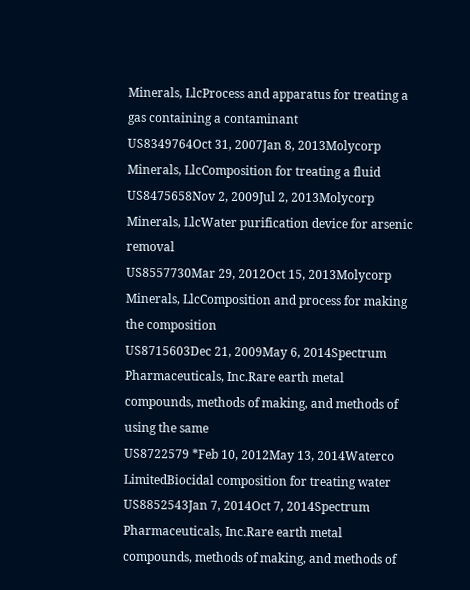Minerals, LlcProcess and apparatus for treating a gas containing a contaminant
US8349764Oct 31, 2007Jan 8, 2013Molycorp Minerals, LlcComposition for treating a fluid
US8475658Nov 2, 2009Jul 2, 2013Molycorp Minerals, LlcWater purification device for arsenic removal
US8557730Mar 29, 2012Oct 15, 2013Molycorp Minerals, LlcComposition and process for making the composition
US8715603Dec 21, 2009May 6, 2014Spectrum Pharmaceuticals, Inc.Rare earth metal compounds, methods of making, and methods of using the same
US8722579 *Feb 10, 2012May 13, 2014Waterco LimitedBiocidal composition for treating water
US8852543Jan 7, 2014Oct 7, 2014Spectrum Pharmaceuticals, Inc.Rare earth metal compounds, methods of making, and methods of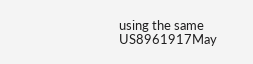using the same
US8961917May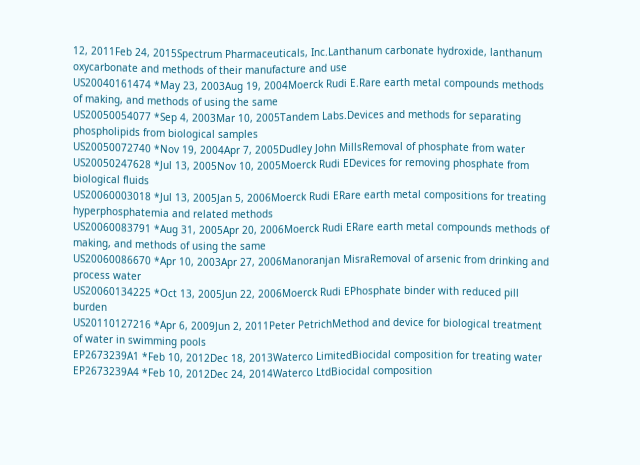12, 2011Feb 24, 2015Spectrum Pharmaceuticals, Inc.Lanthanum carbonate hydroxide, lanthanum oxycarbonate and methods of their manufacture and use
US20040161474 *May 23, 2003Aug 19, 2004Moerck Rudi E.Rare earth metal compounds methods of making, and methods of using the same
US20050054077 *Sep 4, 2003Mar 10, 2005Tandem Labs.Devices and methods for separating phospholipids from biological samples
US20050072740 *Nov 19, 2004Apr 7, 2005Dudley John MillsRemoval of phosphate from water
US20050247628 *Jul 13, 2005Nov 10, 2005Moerck Rudi EDevices for removing phosphate from biological fluids
US20060003018 *Jul 13, 2005Jan 5, 2006Moerck Rudi ERare earth metal compositions for treating hyperphosphatemia and related methods
US20060083791 *Aug 31, 2005Apr 20, 2006Moerck Rudi ERare earth metal compounds methods of making, and methods of using the same
US20060086670 *Apr 10, 2003Apr 27, 2006Manoranjan MisraRemoval of arsenic from drinking and process water
US20060134225 *Oct 13, 2005Jun 22, 2006Moerck Rudi EPhosphate binder with reduced pill burden
US20110127216 *Apr 6, 2009Jun 2, 2011Peter PetrichMethod and device for biological treatment of water in swimming pools
EP2673239A1 *Feb 10, 2012Dec 18, 2013Waterco LimitedBiocidal composition for treating water
EP2673239A4 *Feb 10, 2012Dec 24, 2014Waterco LtdBiocidal composition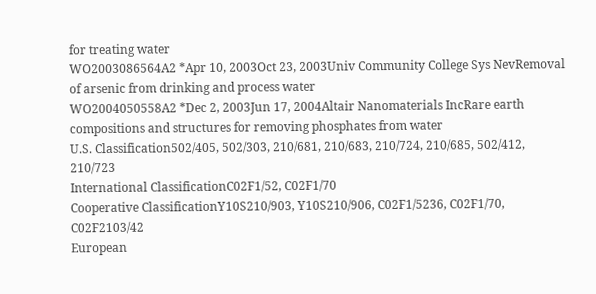for treating water
WO2003086564A2 *Apr 10, 2003Oct 23, 2003Univ Community College Sys NevRemoval of arsenic from drinking and process water
WO2004050558A2 *Dec 2, 2003Jun 17, 2004Altair Nanomaterials IncRare earth compositions and structures for removing phosphates from water
U.S. Classification502/405, 502/303, 210/681, 210/683, 210/724, 210/685, 502/412, 210/723
International ClassificationC02F1/52, C02F1/70
Cooperative ClassificationY10S210/903, Y10S210/906, C02F1/5236, C02F1/70, C02F2103/42
European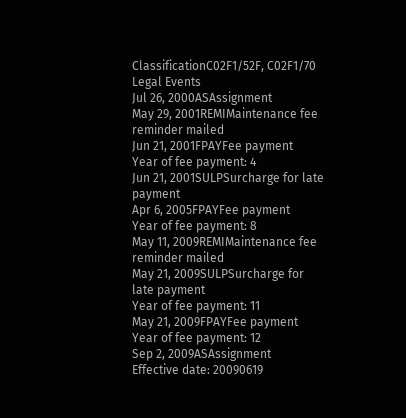ClassificationC02F1/52F, C02F1/70
Legal Events
Jul 26, 2000ASAssignment
May 29, 2001REMIMaintenance fee reminder mailed
Jun 21, 2001FPAYFee payment
Year of fee payment: 4
Jun 21, 2001SULPSurcharge for late payment
Apr 6, 2005FPAYFee payment
Year of fee payment: 8
May 11, 2009REMIMaintenance fee reminder mailed
May 21, 2009SULPSurcharge for late payment
Year of fee payment: 11
May 21, 2009FPAYFee payment
Year of fee payment: 12
Sep 2, 2009ASAssignment
Effective date: 20090619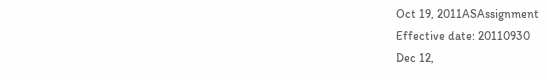Oct 19, 2011ASAssignment
Effective date: 20110930
Dec 12,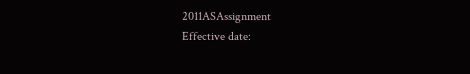2011ASAssignment
Effective date: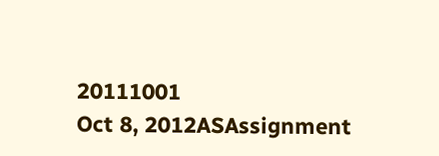20111001
Oct 8, 2012ASAssignment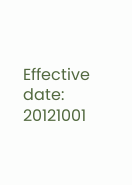Effective date: 20121001